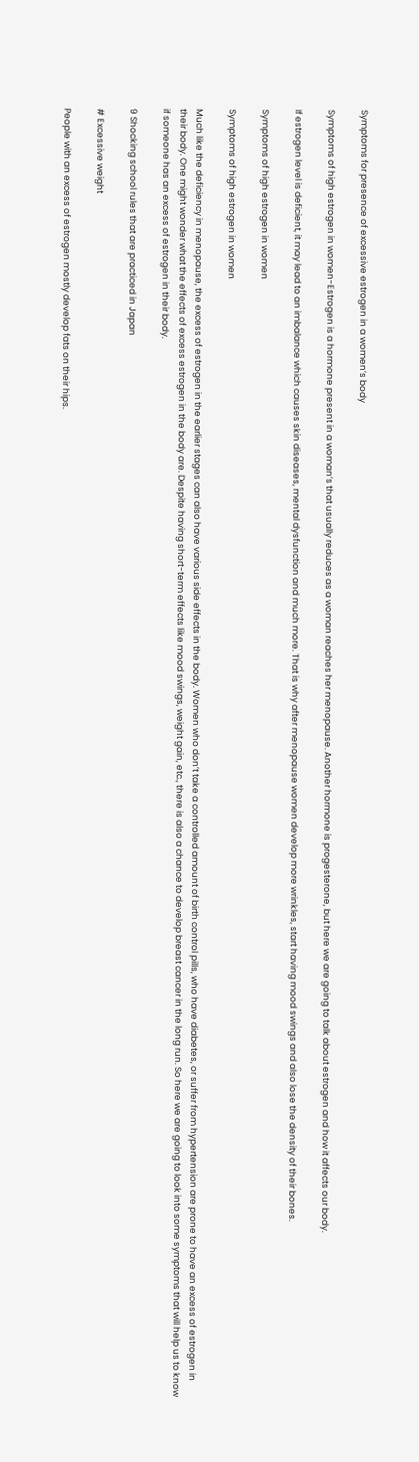Symptoms for presence of excessive estrogen in a women’s body

Symptoms of high estrogen in women-Estrogen is a hormone present in a woman’s that usually reduces as a woman reaches her menopause. Another hormone is progesterone, but here we are going to talk about estrogen and how it affects our body.

If estrogen level is deficient, it may lead to an imbalance which causes skin diseases, mental dysfunction and much more. That is why after menopause women develop more wrinkles, start having mood swings and also lose the density of their bones.

Symptoms of high estrogen in women

Symptoms of high estrogen in women

Much like the deficiency in menopause, the excess of estrogen in the earlier stages can also have various side effects in the body. Women who don’t take a controlled amount of birth control pills, who have diabetes, or suffer from hypertension are prone to have an excess of estrogen in their body. One might wonder what the effects of excess estrogen in the body are. Despite having short-term effects like mood swings, weight gain, etc., there is also a chance to develop breast cancer in the long run. So here we are going to look into some symptoms that will help us to know if someone has an excess of estrogen in their body.

9 Shocking school rules that are practiced in Japan

# Excessive weight

People with an excess of estrogen mostly develop fats on their hips.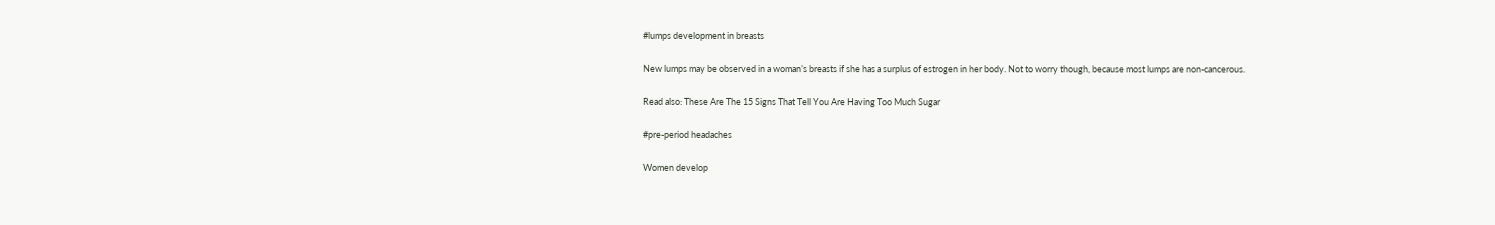#lumps development in breasts

New lumps may be observed in a woman’s breasts if she has a surplus of estrogen in her body. Not to worry though, because most lumps are non-cancerous.

Read also: These Are The 15 Signs That Tell You Are Having Too Much Sugar

#pre-period headaches

Women develop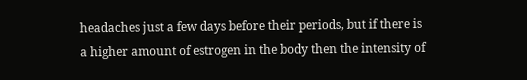headaches just a few days before their periods, but if there is a higher amount of estrogen in the body then the intensity of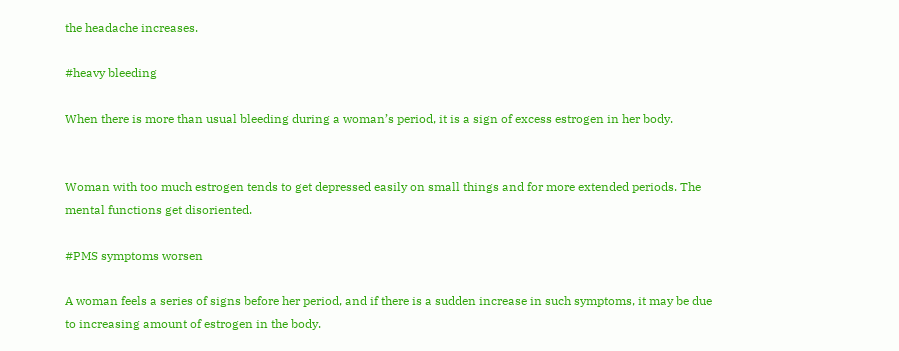the headache increases.

#heavy bleeding

When there is more than usual bleeding during a woman’s period, it is a sign of excess estrogen in her body.


Woman with too much estrogen tends to get depressed easily on small things and for more extended periods. The mental functions get disoriented.

#PMS symptoms worsen

A woman feels a series of signs before her period, and if there is a sudden increase in such symptoms, it may be due to increasing amount of estrogen in the body.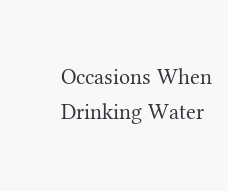Occasions When Drinking Water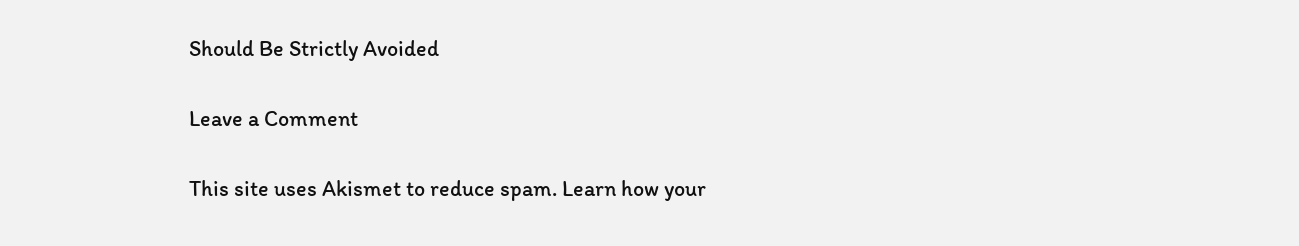Should Be Strictly Avoided

Leave a Comment

This site uses Akismet to reduce spam. Learn how your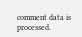comment data is processed.